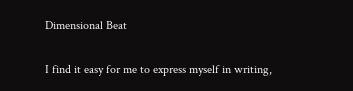Dimensional Beat

I find it easy for me to express myself in writing,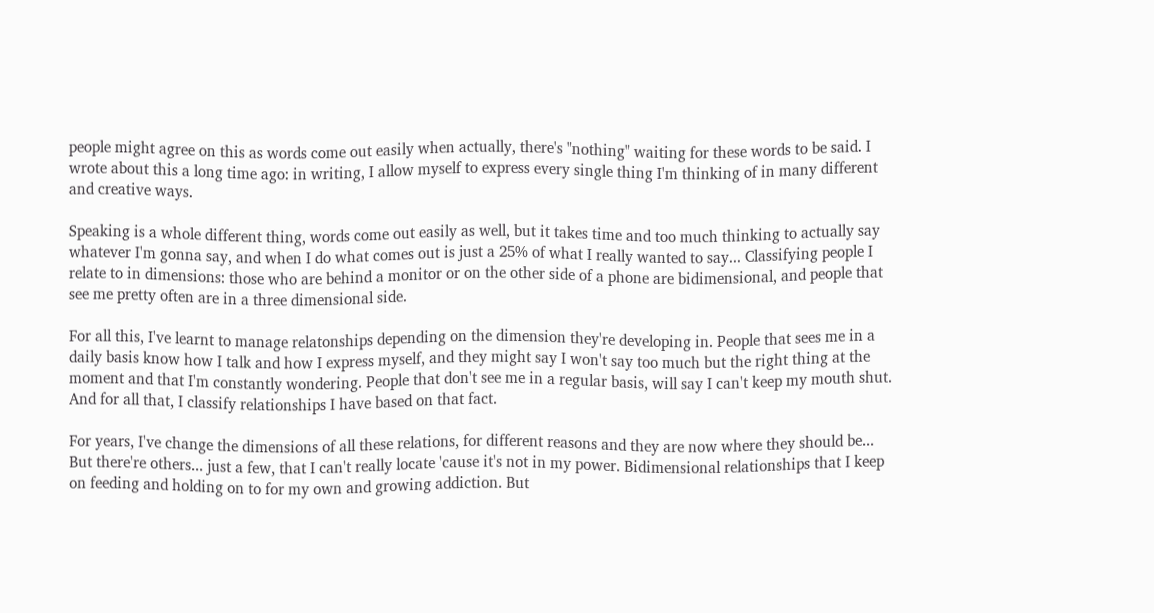people might agree on this as words come out easily when actually, there's "nothing" waiting for these words to be said. I wrote about this a long time ago: in writing, I allow myself to express every single thing I'm thinking of in many different and creative ways.

Speaking is a whole different thing, words come out easily as well, but it takes time and too much thinking to actually say whatever I'm gonna say, and when I do what comes out is just a 25% of what I really wanted to say... Classifying people I relate to in dimensions: those who are behind a monitor or on the other side of a phone are bidimensional, and people that see me pretty often are in a three dimensional side.

For all this, I've learnt to manage relatonships depending on the dimension they're developing in. People that sees me in a daily basis know how I talk and how I express myself, and they might say I won't say too much but the right thing at the moment and that I'm constantly wondering. People that don't see me in a regular basis, will say I can't keep my mouth shut. And for all that, I classify relationships I have based on that fact.

For years, I've change the dimensions of all these relations, for different reasons and they are now where they should be... But there're others... just a few, that I can't really locate 'cause it's not in my power. Bidimensional relationships that I keep on feeding and holding on to for my own and growing addiction. But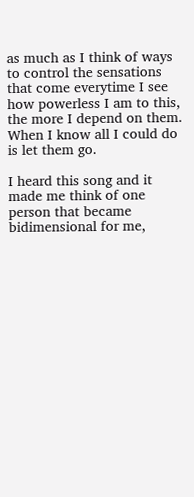as much as I think of ways to control the sensations that come everytime I see how powerless I am to this, the more I depend on them. When I know all I could do is let them go.

I heard this song and it made me think of one person that became bidimensional for me,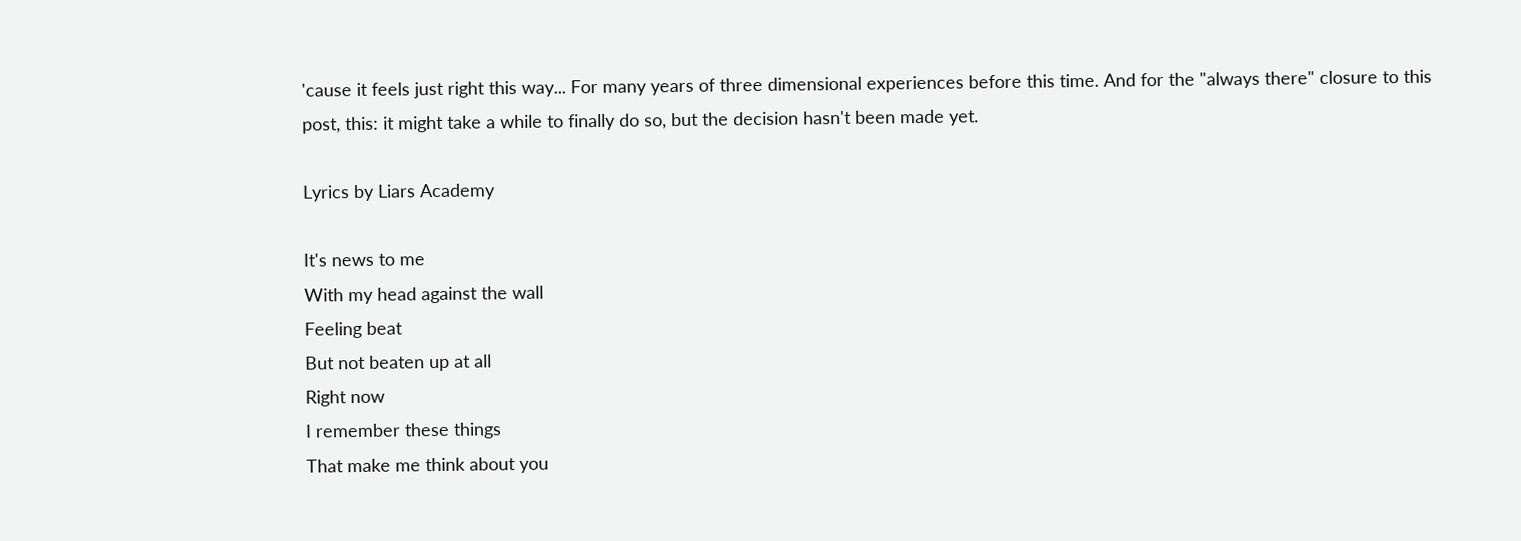'cause it feels just right this way... For many years of three dimensional experiences before this time. And for the "always there" closure to this post, this: it might take a while to finally do so, but the decision hasn't been made yet.

Lyrics by Liars Academy

It's news to me
With my head against the wall
Feeling beat
But not beaten up at all
Right now
I remember these things
That make me think about you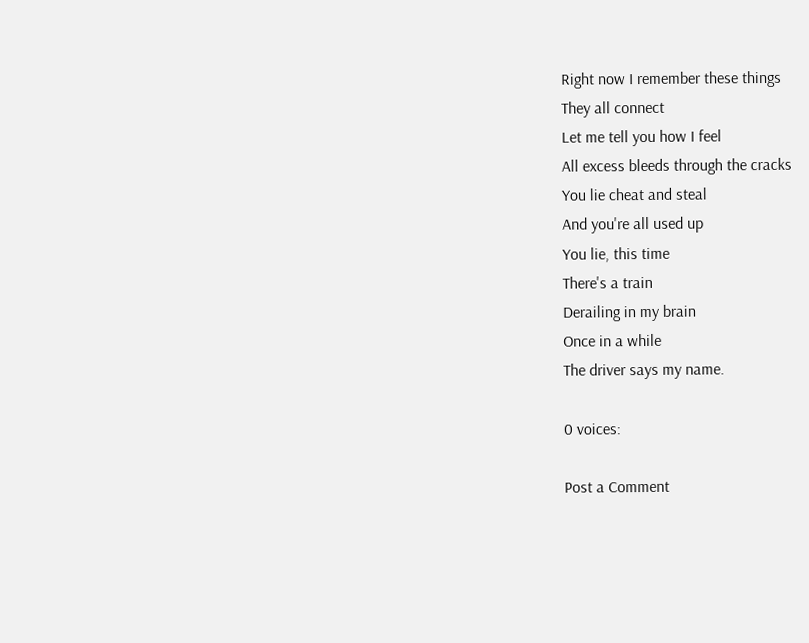Right now I remember these things
They all connect
Let me tell you how I feel
All excess bleeds through the cracks
You lie cheat and steal
And you're all used up
You lie, this time
There's a train
Derailing in my brain
Once in a while
The driver says my name.

0 voices:

Post a Comment